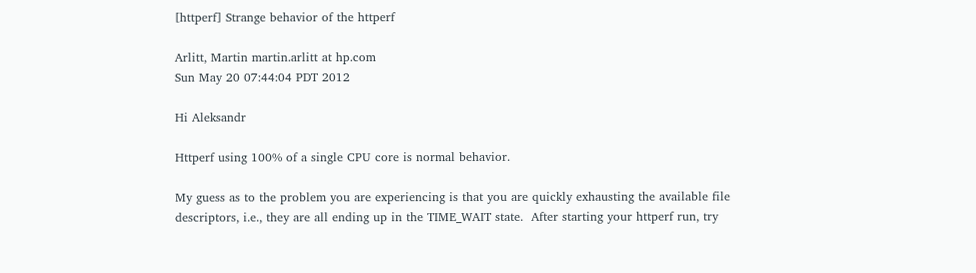[httperf] Strange behavior of the httperf

Arlitt, Martin martin.arlitt at hp.com
Sun May 20 07:44:04 PDT 2012

Hi Aleksandr

Httperf using 100% of a single CPU core is normal behavior.

My guess as to the problem you are experiencing is that you are quickly exhausting the available file descriptors, i.e., they are all ending up in the TIME_WAIT state.  After starting your httperf run, try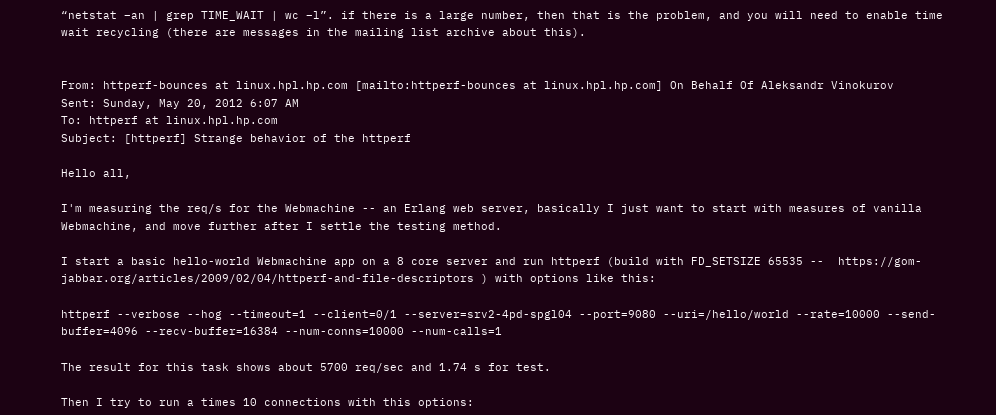“netstat –an | grep TIME_WAIT | wc –l”. if there is a large number, then that is the problem, and you will need to enable time wait recycling (there are messages in the mailing list archive about this).


From: httperf-bounces at linux.hpl.hp.com [mailto:httperf-bounces at linux.hpl.hp.com] On Behalf Of Aleksandr Vinokurov
Sent: Sunday, May 20, 2012 6:07 AM
To: httperf at linux.hpl.hp.com
Subject: [httperf] Strange behavior of the httperf

Hello all,

I'm measuring the req/s for the Webmachine -- an Erlang web server, basically I just want to start with measures of vanilla Webmachine, and move further after I settle the testing method.

I start a basic hello-world Webmachine app on a 8 core server and run httperf (build with FD_SETSIZE 65535 --  https://gom-jabbar.org/articles/2009/02/04/httperf-and-file-descriptors ) with options like this:

httperf --verbose --hog --timeout=1 --client=0/1 --server=srv2-4pd-spgl04 --port=9080 --uri=/hello/world --rate=10000 --send-buffer=4096 --recv-buffer=16384 --num-conns=10000 --num-calls=1

The result for this task shows about 5700 req/sec and 1.74 s for test.

Then I try to run a times 10 connections with this options: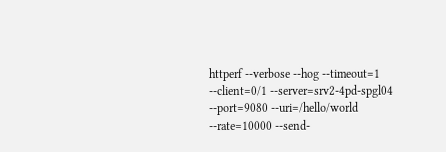httperf --verbose --hog --timeout=1 --client=0/1 --server=srv2-4pd-spgl04 --port=9080 --uri=/hello/world --rate=10000 --send-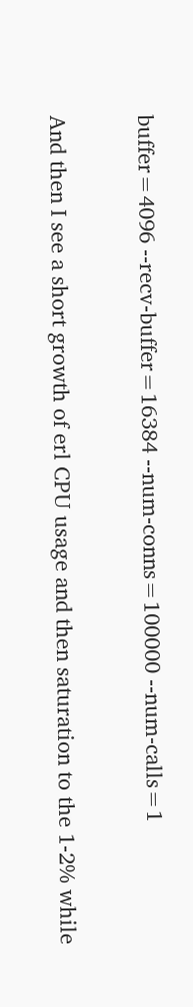buffer=4096 --recv-buffer=16384 --num-conns=100000 --num-calls=1

And then I see a short growth of erl CPU usage and then saturation to the 1-2% while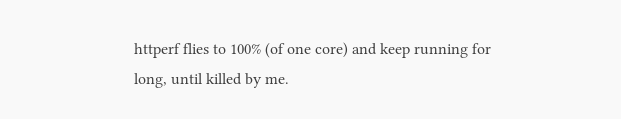httperf flies to 100% (of one core) and keep running for long, until killed by me.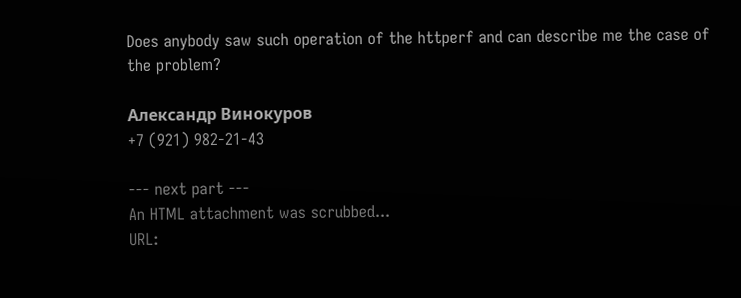Does anybody saw such operation of the httperf and can describe me the case of the problem?

Александр Винокуров
+7 (921) 982-21-43

--- next part ---
An HTML attachment was scrubbed...
URL: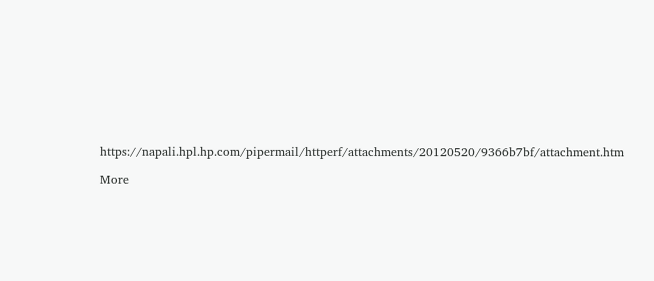https://napali.hpl.hp.com/pipermail/httperf/attachments/20120520/9366b7bf/attachment.htm

More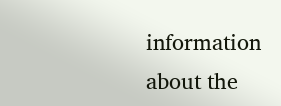information about the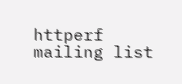httperf mailing list